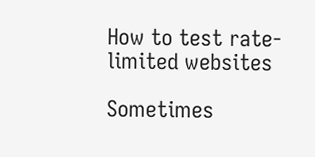How to test rate-limited websites

Sometimes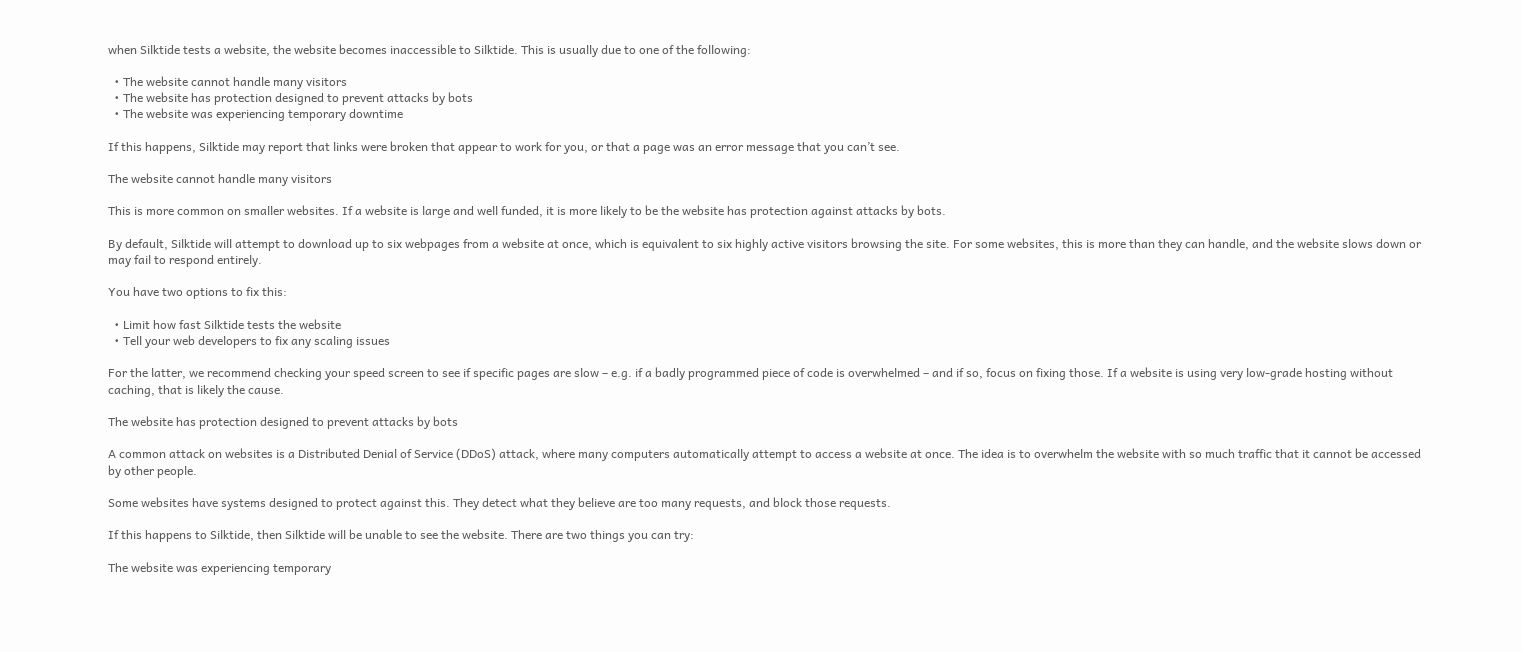when Silktide tests a website, the website becomes inaccessible to Silktide. This is usually due to one of the following:

  • The website cannot handle many visitors
  • The website has protection designed to prevent attacks by bots
  • The website was experiencing temporary downtime

If this happens, Silktide may report that links were broken that appear to work for you, or that a page was an error message that you can’t see.

The website cannot handle many visitors

This is more common on smaller websites. If a website is large and well funded, it is more likely to be the website has protection against attacks by bots.

By default, Silktide will attempt to download up to six webpages from a website at once, which is equivalent to six highly active visitors browsing the site. For some websites, this is more than they can handle, and the website slows down or may fail to respond entirely.

You have two options to fix this:

  • Limit how fast Silktide tests the website
  • Tell your web developers to fix any scaling issues

For the latter, we recommend checking your speed screen to see if specific pages are slow – e.g. if a badly programmed piece of code is overwhelmed – and if so, focus on fixing those. If a website is using very low-grade hosting without caching, that is likely the cause.

The website has protection designed to prevent attacks by bots

A common attack on websites is a Distributed Denial of Service (DDoS) attack, where many computers automatically attempt to access a website at once. The idea is to overwhelm the website with so much traffic that it cannot be accessed by other people.

Some websites have systems designed to protect against this. They detect what they believe are too many requests, and block those requests.

If this happens to Silktide, then Silktide will be unable to see the website. There are two things you can try:

The website was experiencing temporary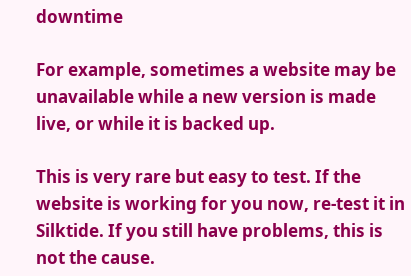downtime

For example, sometimes a website may be unavailable while a new version is made live, or while it is backed up.

This is very rare but easy to test. If the website is working for you now, re-test it in Silktide. If you still have problems, this is not the cause.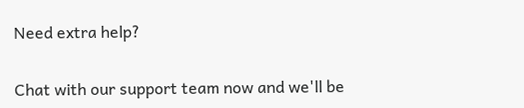Need extra help?

Chat with our support team now and we'll be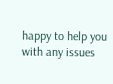happy to help you with any issues